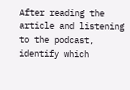After reading the article and listening to the podcast, identify which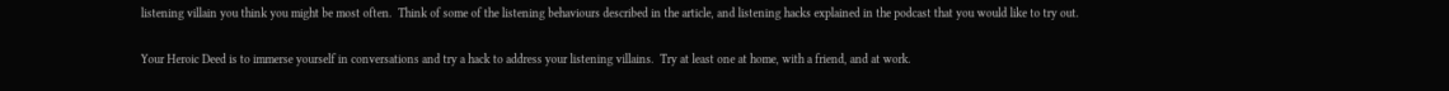listening villain you think you might be most often.  Think of some of the listening behaviours described in the article, and listening hacks explained in the podcast that you would like to try out.

Your Heroic Deed is to immerse yourself in conversations and try a hack to address your listening villains.  Try at least one at home, with a friend, and at work.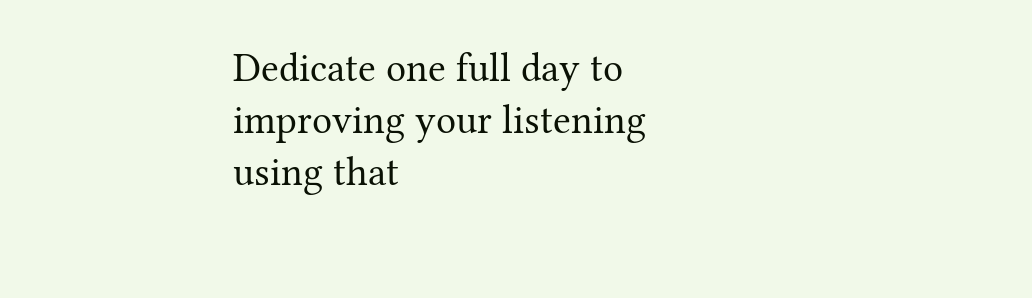Dedicate one full day to improving your listening using that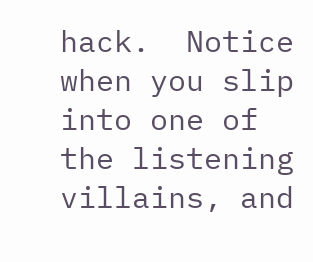hack.  Notice when you slip into one of the listening villains, and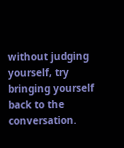without judging yourself, try bringing yourself back to the conversation.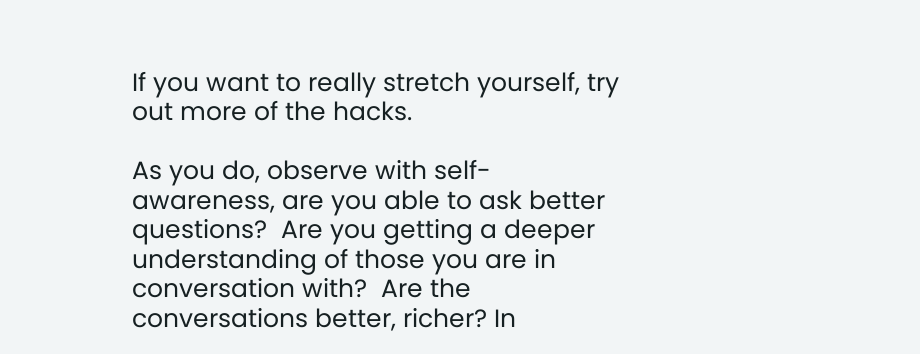If you want to really stretch yourself, try out more of the hacks.

As you do, observe with self-awareness, are you able to ask better questions?  Are you getting a deeper understanding of those you are in conversation with?  Are the conversations better, richer? In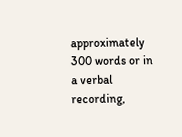approximately 300 words or in a verbal recording,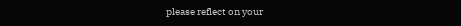please reflect on your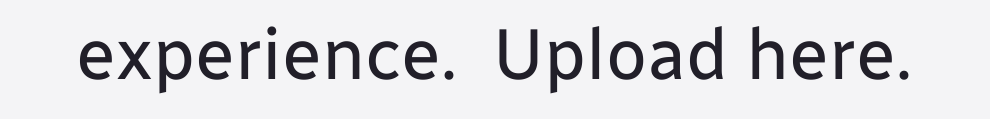experience.  Upload here.